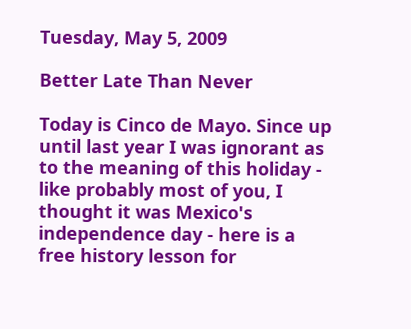Tuesday, May 5, 2009

Better Late Than Never

Today is Cinco de Mayo. Since up until last year I was ignorant as to the meaning of this holiday - like probably most of you, I thought it was Mexico's independence day - here is a free history lesson for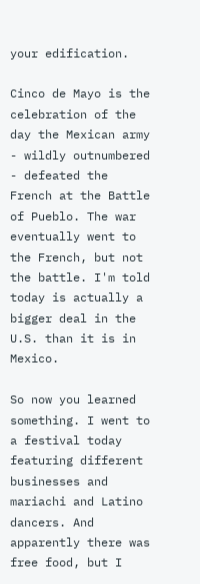your edification.

Cinco de Mayo is the celebration of the day the Mexican army - wildly outnumbered - defeated the French at the Battle of Pueblo. The war eventually went to the French, but not the battle. I'm told today is actually a bigger deal in the U.S. than it is in Mexico.

So now you learned something. I went to a festival today featuring different businesses and mariachi and Latino dancers. And apparently there was free food, but I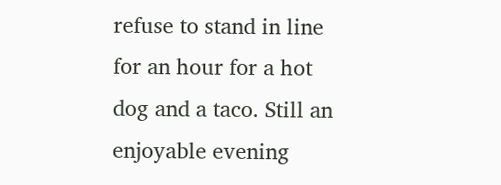refuse to stand in line for an hour for a hot dog and a taco. Still an enjoyable evening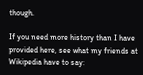though.

If you need more history than I have provided here, see what my friends at Wikipedia have to say: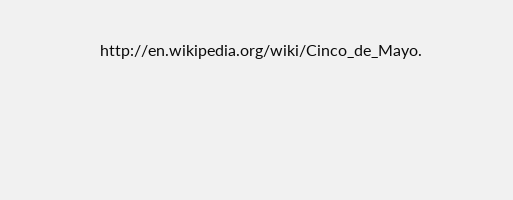http://en.wikipedia.org/wiki/Cinco_de_Mayo.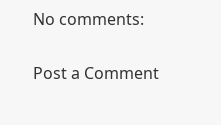No comments:

Post a Comment